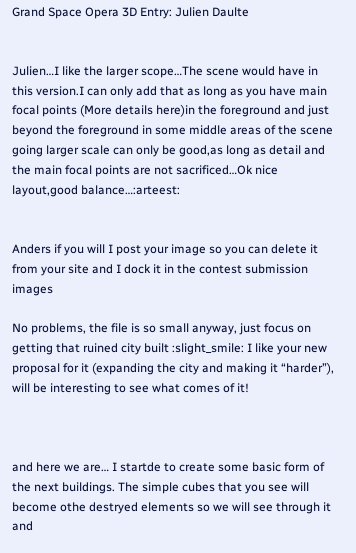Grand Space Opera 3D Entry: Julien Daulte


Julien…I like the larger scope…The scene would have in this version.I can only add that as long as you have main focal points (More details here)in the foreground and just beyond the foreground in some middle areas of the scene going larger scale can only be good,as long as detail and the main focal points are not sacrificed…Ok nice layout,good balance…:arteest:


Anders if you will I post your image so you can delete it from your site and I dock it in the contest submission images

No problems, the file is so small anyway, just focus on getting that ruined city built :slight_smile: I like your new proposal for it (expanding the city and making it “harder”), will be interesting to see what comes of it!



and here we are… I startde to create some basic form of the next buildings. The simple cubes that you see will become othe destryed elements so we will see through it and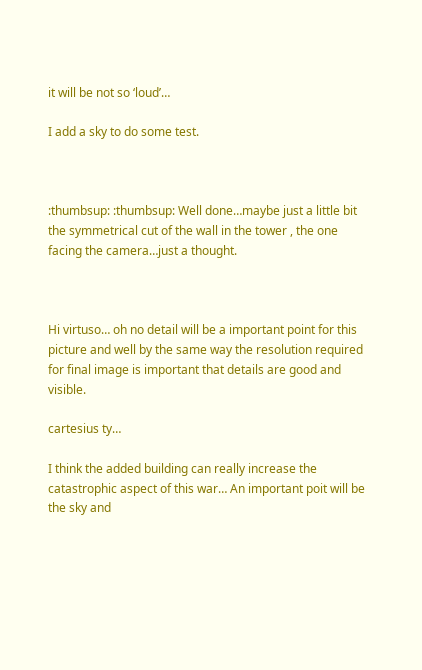it will be not so ‘loud’…

I add a sky to do some test.



:thumbsup: :thumbsup: Well done…maybe just a little bit the symmetrical cut of the wall in the tower , the one facing the camera…just a thought.



Hi virtuso… oh no detail will be a important point for this picture and well by the same way the resolution required for final image is important that details are good and visible.

cartesius ty…

I think the added building can really increase the catastrophic aspect of this war… An important poit will be the sky and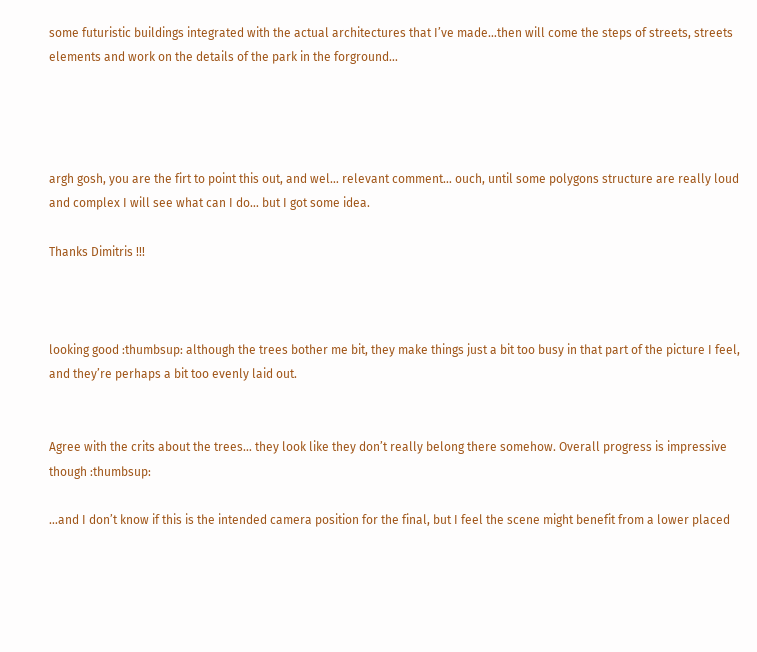some futuristic buildings integrated with the actual architectures that I’ve made…then will come the steps of streets, streets elements and work on the details of the park in the forground…




argh gosh, you are the firt to point this out, and wel… relevant comment… ouch, until some polygons structure are really loud and complex I will see what can I do… but I got some idea.

Thanks Dimitris !!!



looking good :thumbsup: although the trees bother me bit, they make things just a bit too busy in that part of the picture I feel, and they’re perhaps a bit too evenly laid out.


Agree with the crits about the trees… they look like they don’t really belong there somehow. Overall progress is impressive though :thumbsup:

…and I don’t know if this is the intended camera position for the final, but I feel the scene might benefit from a lower placed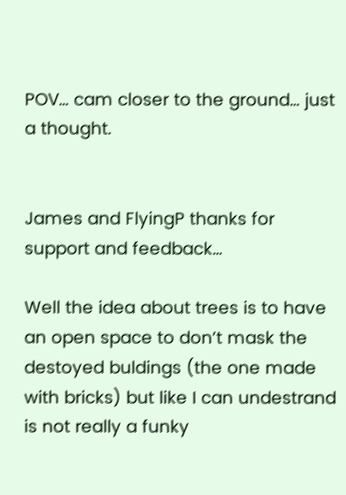POV… cam closer to the ground… just a thought.


James and FlyingP thanks for support and feedback…

Well the idea about trees is to have an open space to don’t mask the destoyed buldings (the one made with bricks) but like I can undestrand is not really a funky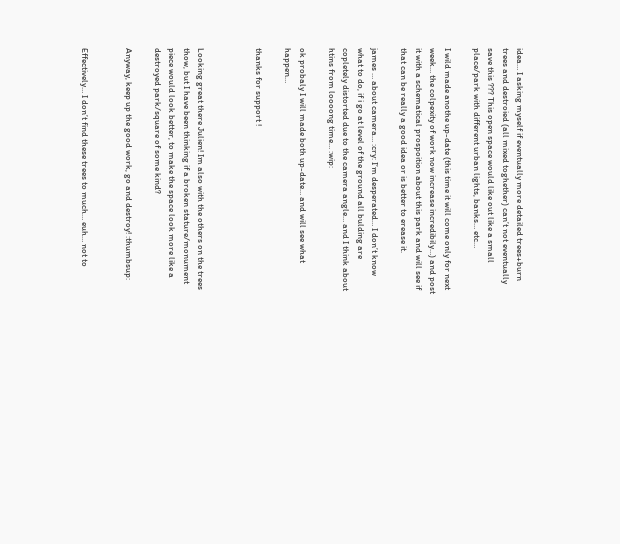idea… I asking myself if eventually more detailed trees+burn trees and destroied (all mixed toghether) can’t not eventually save this ??? This open space would like out like a small place/park with different urban lights, banks… etc…

I wild made anothe up-date (this time it will come only for next week… the colpexity of work now increase incredibily…) and post it with a schematical prospoition about this park and will see if that can be really a good idea or is better to erease it.

james … about camera… :cry: I’m desperated… I don’t know what to do, if i go at level of the ground all bulding are copletely distorted due to the camera angle… and I think about htins from loooong time… :wip:

ok probaly I will made both up-date… and will see what happen…

thanks for support !



Looking great there Julien! Im also with the others on the trees thow, but I have been thinking if a broken stature/monument piece would look better, to make the space look more like a destroyed park/square of some kind?

Anyway, keep up the good work, go and destroy! :thumbsup:


Effectively… I don’t find these trees to much… euh… not to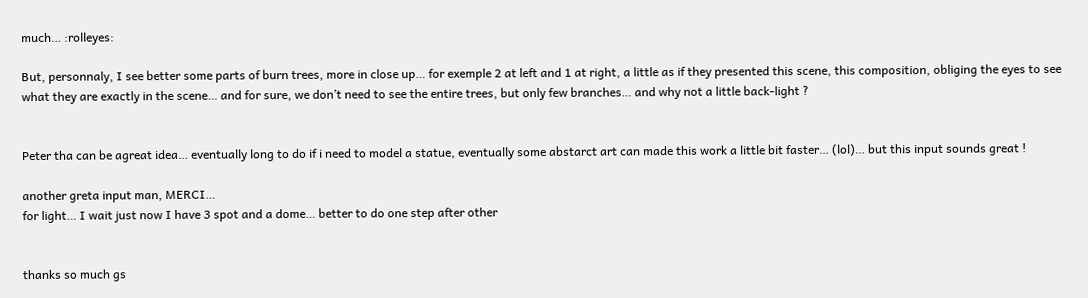much… :rolleyes:

But, personnaly, I see better some parts of burn trees, more in close up… for exemple 2 at left and 1 at right, a little as if they presented this scene, this composition, obliging the eyes to see what they are exactly in the scene… and for sure, we don’t need to see the entire trees, but only few branches… and why not a little back-light ?


Peter tha can be agreat idea… eventually long to do if i need to model a statue, eventually some abstarct art can made this work a little bit faster… (lol)… but this input sounds great !

another greta input man, MERCI…
for light… I wait just now I have 3 spot and a dome… better to do one step after other


thanks so much gs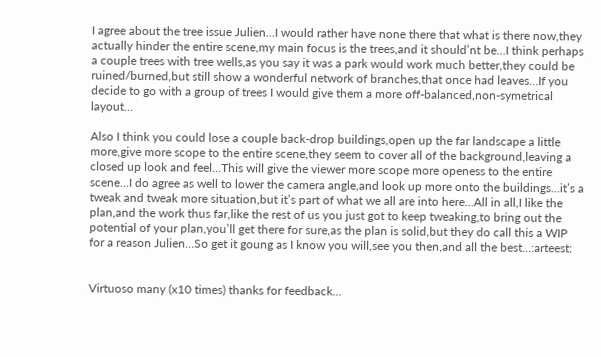I agree about the tree issue Julien…I would rather have none there that what is there now,they actually hinder the entire scene,my main focus is the trees,and it should’nt be…I think perhaps a couple trees with tree wells,as you say it was a park would work much better,they could be ruined/burned,but still show a wonderful network of branches,that once had leaves…If you decide to go with a group of trees I would give them a more off-balanced,non-symetrical layout…

Also I think you could lose a couple back-drop buildings,open up the far landscape a little more,give more scope to the entire scene,they seem to cover all of the background,leaving a closed up look and feel…This will give the viewer more scope more openess to the entire scene…I do agree as well to lower the camera angle,and look up more onto the buildings…it’s a tweak and tweak more situation,but it’s part of what we all are into here…All in all,I like the plan,and the work thus far,like the rest of us you just got to keep tweaking,to bring out the potential of your plan,you’ll get there for sure,as the plan is solid,but they do call this a WIP for a reason Julien…So get it goung as I know you will,see you then,and all the best…:arteest:


Virtuoso many (x10 times) thanks for feedback…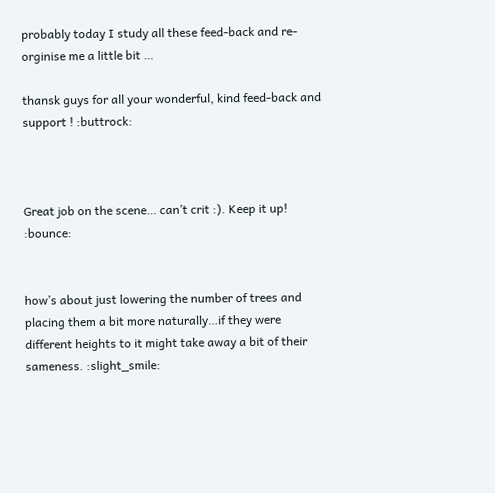probably today I study all these feed-back and re-orginise me a little bit …

thansk guys for all your wonderful, kind feed-back and support ! :buttrock:



Great job on the scene… can’t crit :). Keep it up! :bounce:


how’s about just lowering the number of trees and placing them a bit more naturally…if they were different heights to it might take away a bit of their sameness. :slight_smile: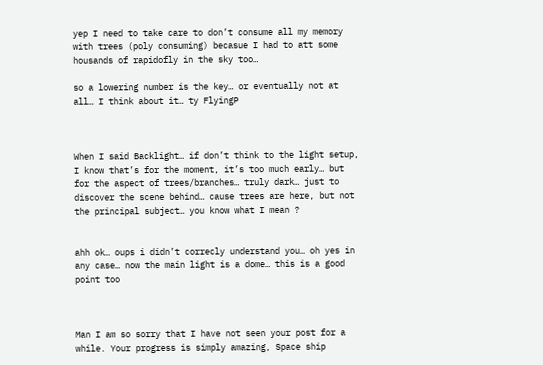yep I need to take care to don’t consume all my memory with trees (poly consuming) becasue I had to att some housands of rapidofly in the sky too…

so a lowering number is the key… or eventually not at all… I think about it… ty FlyingP



When I said Backlight… if don’t think to the light setup, I know that’s for the moment, it’s too much early… but for the aspect of trees/branches… truly dark… just to discover the scene behind… cause trees are here, but not the principal subject… you know what I mean ?


ahh ok… oups i didn’t correcly understand you… oh yes in any case… now the main light is a dome… this is a good point too



Man I am so sorry that I have not seen your post for a while. Your progress is simply amazing, Space ship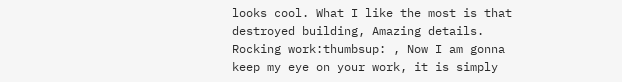looks cool. What I like the most is that destroyed building, Amazing details.
Rocking work:thumbsup: , Now I am gonna keep my eye on your work, it is simply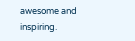awesome and inspiring.